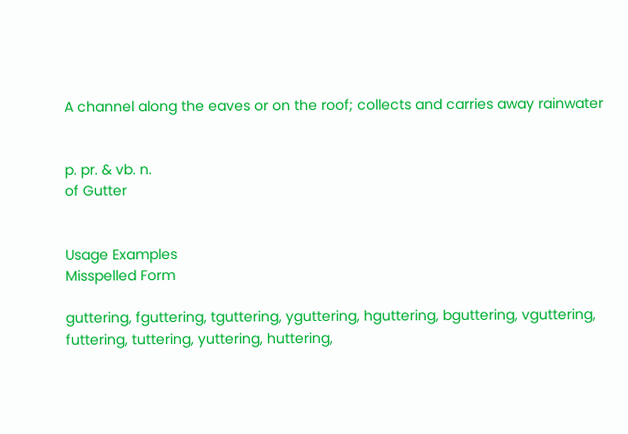A channel along the eaves or on the roof; collects and carries away rainwater


p. pr. & vb. n.
of Gutter


Usage Examples
Misspelled Form

guttering, fguttering, tguttering, yguttering, hguttering, bguttering, vguttering, futtering, tuttering, yuttering, huttering,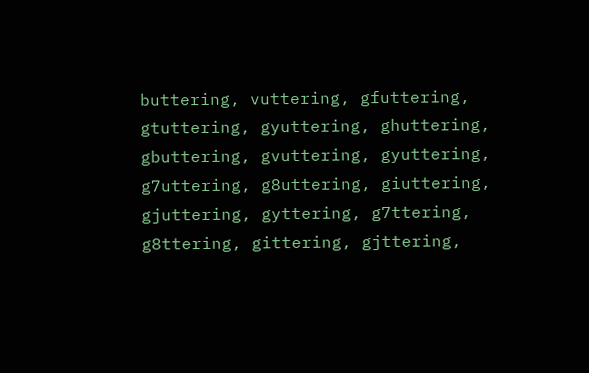buttering, vuttering, gfuttering, gtuttering, gyuttering, ghuttering, gbuttering, gvuttering, gyuttering, g7uttering, g8uttering, giuttering, gjuttering, gyttering, g7ttering, g8ttering, gittering, gjttering,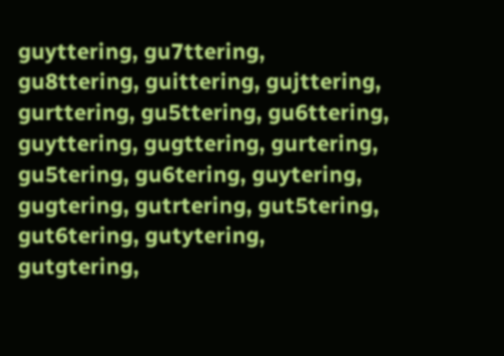guyttering, gu7ttering, gu8ttering, guittering, gujttering, gurttering, gu5ttering, gu6ttering, guyttering, gugttering, gurtering, gu5tering, gu6tering, guytering, gugtering, gutrtering, gut5tering, gut6tering, gutytering, gutgtering,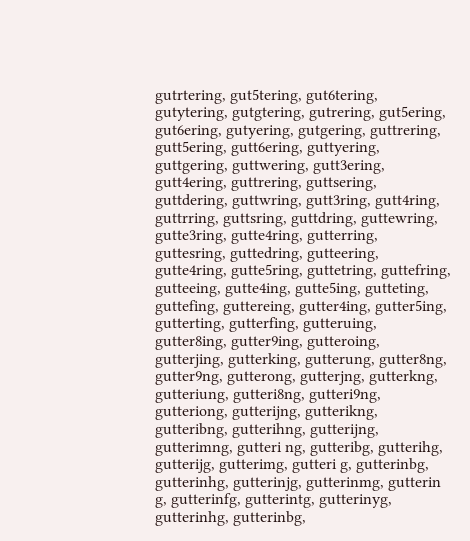gutrtering, gut5tering, gut6tering, gutytering, gutgtering, gutrering, gut5ering, gut6ering, gutyering, gutgering, guttrering, gutt5ering, gutt6ering, guttyering, guttgering, guttwering, gutt3ering, gutt4ering, guttrering, guttsering, guttdering, guttwring, gutt3ring, gutt4ring, guttrring, guttsring, guttdring, guttewring, gutte3ring, gutte4ring, gutterring, guttesring, guttedring, gutteering, gutte4ring, gutte5ring, guttetring, guttefring, gutteeing, gutte4ing, gutte5ing, gutteting, guttefing, guttereing, gutter4ing, gutter5ing, gutterting, gutterfing, gutteruing, gutter8ing, gutter9ing, gutteroing, gutterjing, gutterking, gutterung, gutter8ng, gutter9ng, gutterong, gutterjng, gutterkng, gutteriung, gutteri8ng, gutteri9ng, gutteriong, gutterijng, gutterikng, gutteribng, gutterihng, gutterijng, gutterimng, gutteri ng, gutteribg, gutterihg, gutterijg, gutterimg, gutteri g, gutterinbg, gutterinhg, gutterinjg, gutterinmg, gutterin g, gutterinfg, gutterintg, gutterinyg, gutterinhg, gutterinbg,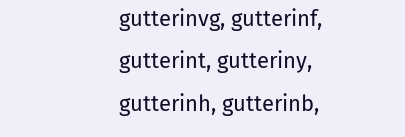gutterinvg, gutterinf, gutterint, gutteriny, gutterinh, gutterinb,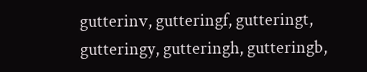gutterinv, gutteringf, gutteringt, gutteringy, gutteringh, gutteringb,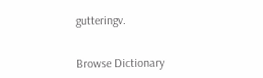gutteringv.


Browse Dictionary